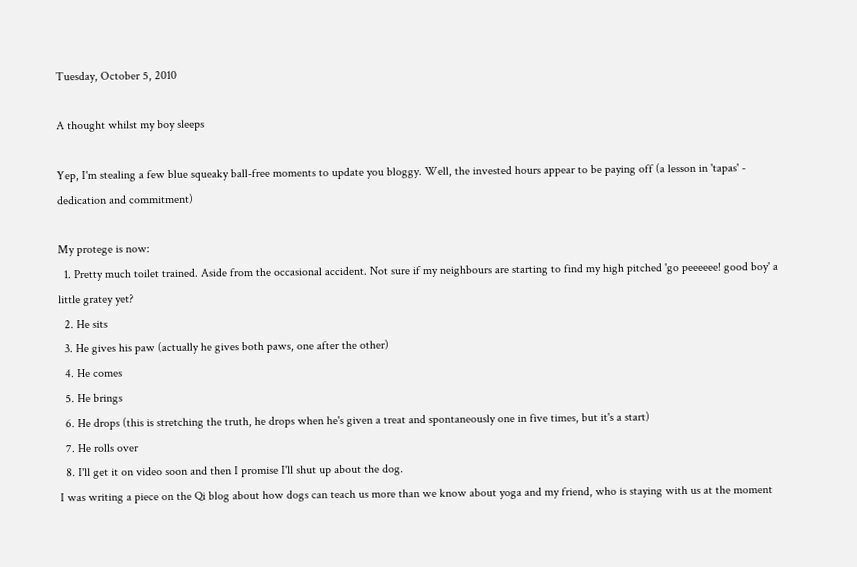Tuesday, October 5, 2010

A thought whilst my boy sleeps

Yep, I'm stealing a few blue squeaky ball-free moments to update you bloggy. Well, the invested hours appear to be paying off (a lesson in 'tapas' - dedication and commitment)

My protege is now:
  1. Pretty much toilet trained. Aside from the occasional accident. Not sure if my neighbours are starting to find my high pitched 'go peeeeee! good boy' a little gratey yet?
  2. He sits
  3. He gives his paw (actually he gives both paws, one after the other)
  4. He comes
  5. He brings
  6. He drops (this is stretching the truth, he drops when he's given a treat and spontaneously one in five times, but it's a start)
  7. He rolls over
  8. I'll get it on video soon and then I promise I'll shut up about the dog.
I was writing a piece on the Qi blog about how dogs can teach us more than we know about yoga and my friend, who is staying with us at the moment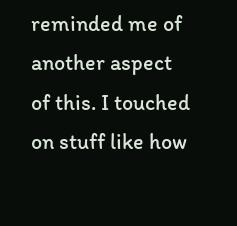reminded me of another aspect of this. I touched on stuff like how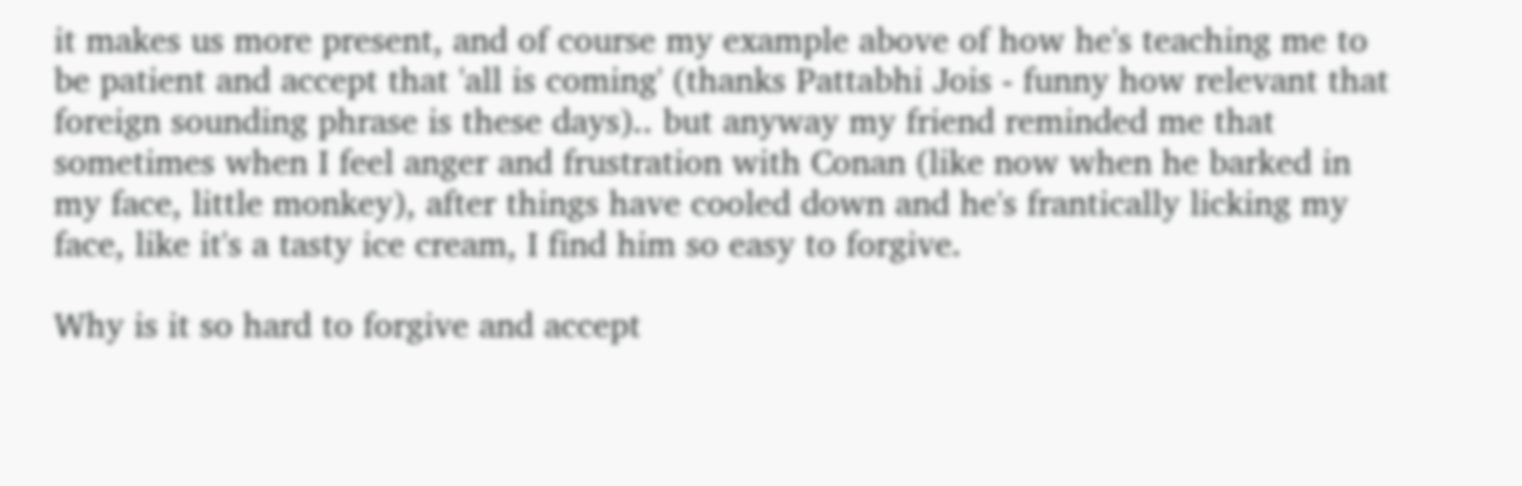it makes us more present, and of course my example above of how he's teaching me to be patient and accept that 'all is coming' (thanks Pattabhi Jois - funny how relevant that foreign sounding phrase is these days).. but anyway my friend reminded me that sometimes when I feel anger and frustration with Conan (like now when he barked in my face, little monkey), after things have cooled down and he's frantically licking my face, like it's a tasty ice cream, I find him so easy to forgive.

Why is it so hard to forgive and accept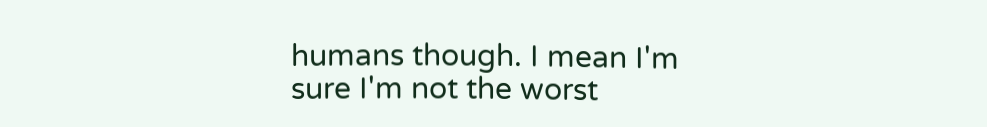humans though. I mean I'm sure I'm not the worst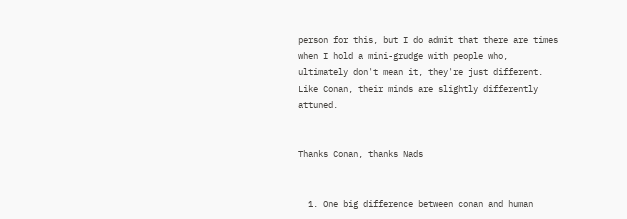person for this, but I do admit that there are times when I hold a mini-grudge with people who, ultimately don't mean it, they're just different. Like Conan, their minds are slightly differently attuned.


Thanks Conan, thanks Nads


  1. One big difference between conan and human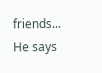friends... He says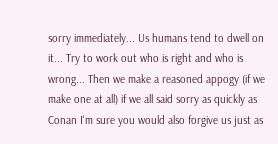sorry immediately... Us humans tend to dwell on it... Try to work out who is right and who is wrong... Then we make a reasoned appogy (if we make one at all) if we all said sorry as quickly as Conan I'm sure you would also forgive us just as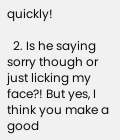quickly!

  2. Is he saying sorry though or just licking my face?! But yes, I think you make a good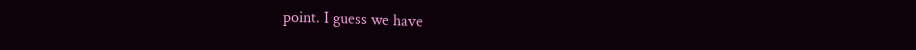point. I guess we have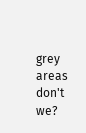grey areas don't we?